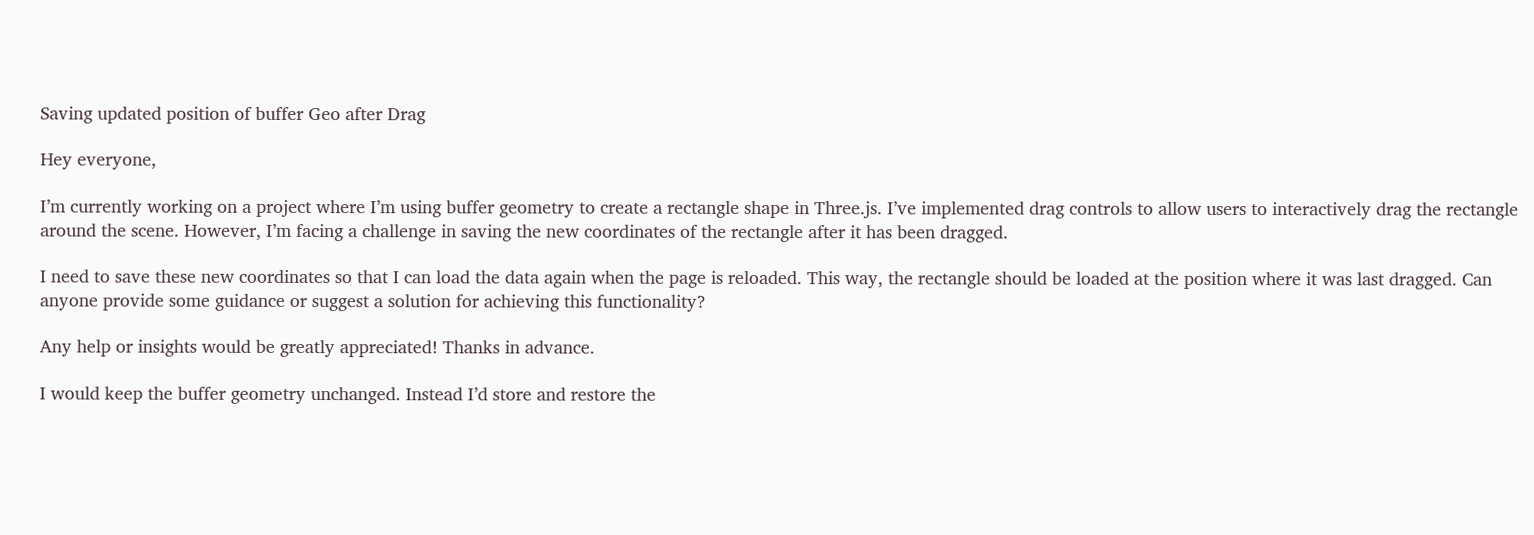Saving updated position of buffer Geo after Drag

Hey everyone,

I’m currently working on a project where I’m using buffer geometry to create a rectangle shape in Three.js. I’ve implemented drag controls to allow users to interactively drag the rectangle around the scene. However, I’m facing a challenge in saving the new coordinates of the rectangle after it has been dragged.

I need to save these new coordinates so that I can load the data again when the page is reloaded. This way, the rectangle should be loaded at the position where it was last dragged. Can anyone provide some guidance or suggest a solution for achieving this functionality?

Any help or insights would be greatly appreciated! Thanks in advance.

I would keep the buffer geometry unchanged. Instead I’d store and restore the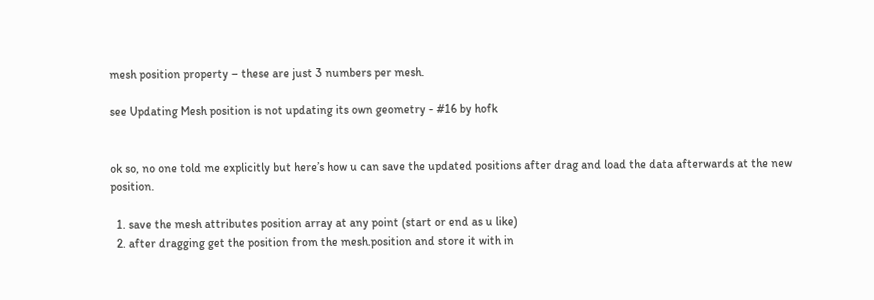mesh position property – these are just 3 numbers per mesh.

see Updating Mesh position is not updating its own geometry - #16 by hofk


ok so, no one told me explicitly but here’s how u can save the updated positions after drag and load the data afterwards at the new position.

  1. save the mesh attributes position array at any point (start or end as u like)
  2. after dragging get the position from the mesh.position and store it with in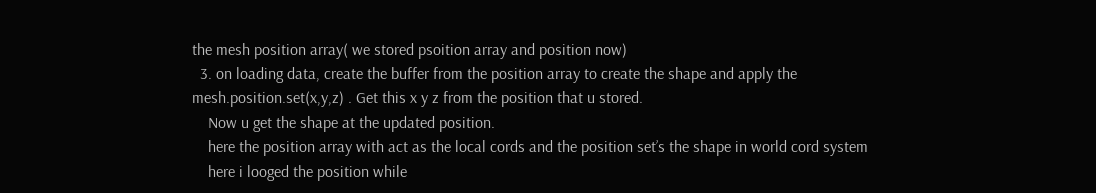the mesh position array( we stored psoition array and position now)
  3. on loading data, create the buffer from the position array to create the shape and apply the mesh.position.set(x,y,z) . Get this x y z from the position that u stored.
    Now u get the shape at the updated position.
    here the position array with act as the local cords and the position set’s the shape in world cord system
    here i looged the position while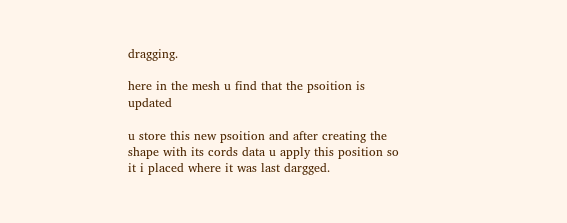dragging.

here in the mesh u find that the psoition is updated

u store this new psoition and after creating the shape with its cords data u apply this position so it i placed where it was last dargged.